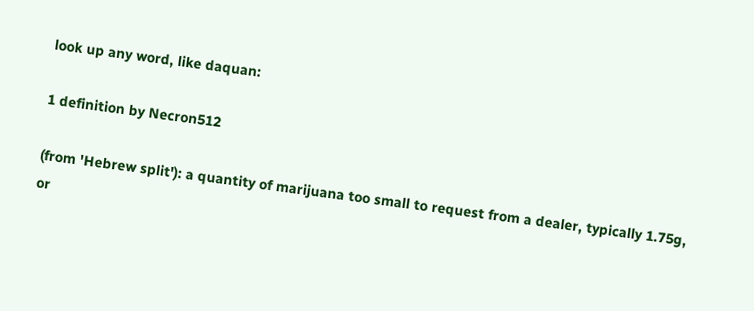look up any word, like daquan:

1 definition by Necron512

(from 'Hebrew split'): a quantity of marijuana too small to request from a dealer, typically 1.75g, or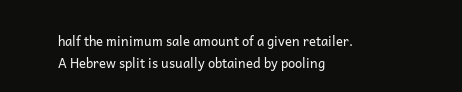half the minimum sale amount of a given retailer. A Hebrew split is usually obtained by pooling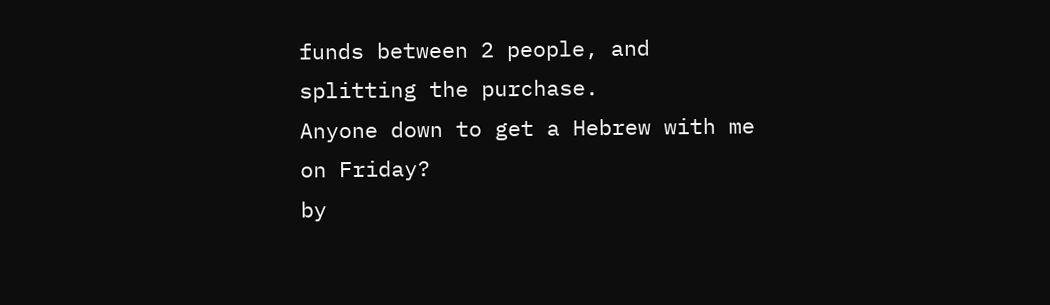funds between 2 people, and splitting the purchase.
Anyone down to get a Hebrew with me on Friday?
by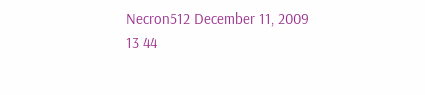Necron512 December 11, 2009
13 44